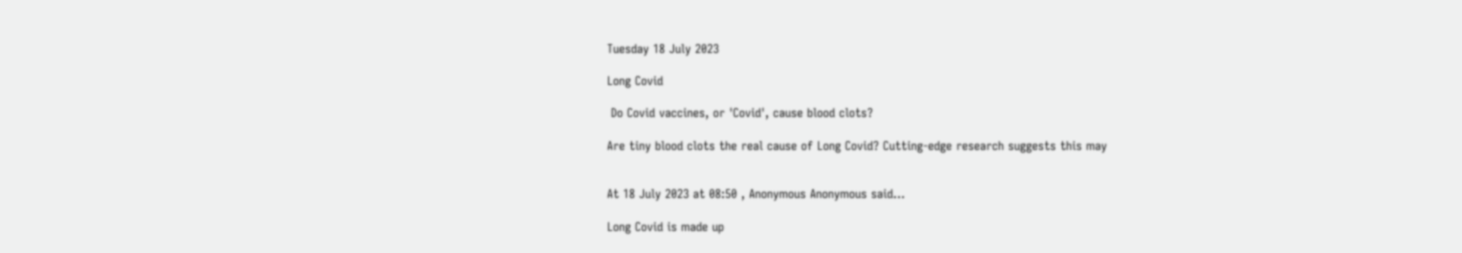Tuesday 18 July 2023

Long Covid

 Do Covid vaccines, or 'Covid', cause blood clots?

Are tiny blood clots the real cause of Long Covid? Cutting-edge research suggests this may


At 18 July 2023 at 08:50 , Anonymous Anonymous said...

Long Covid is made up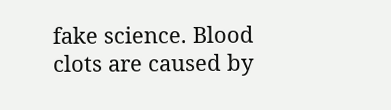fake science. Blood clots are caused by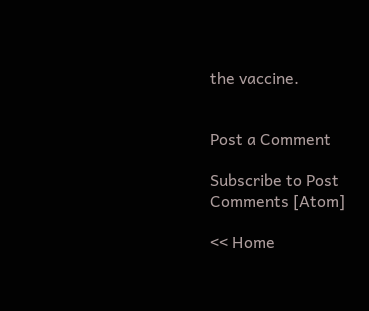the vaccine.


Post a Comment

Subscribe to Post Comments [Atom]

<< Home